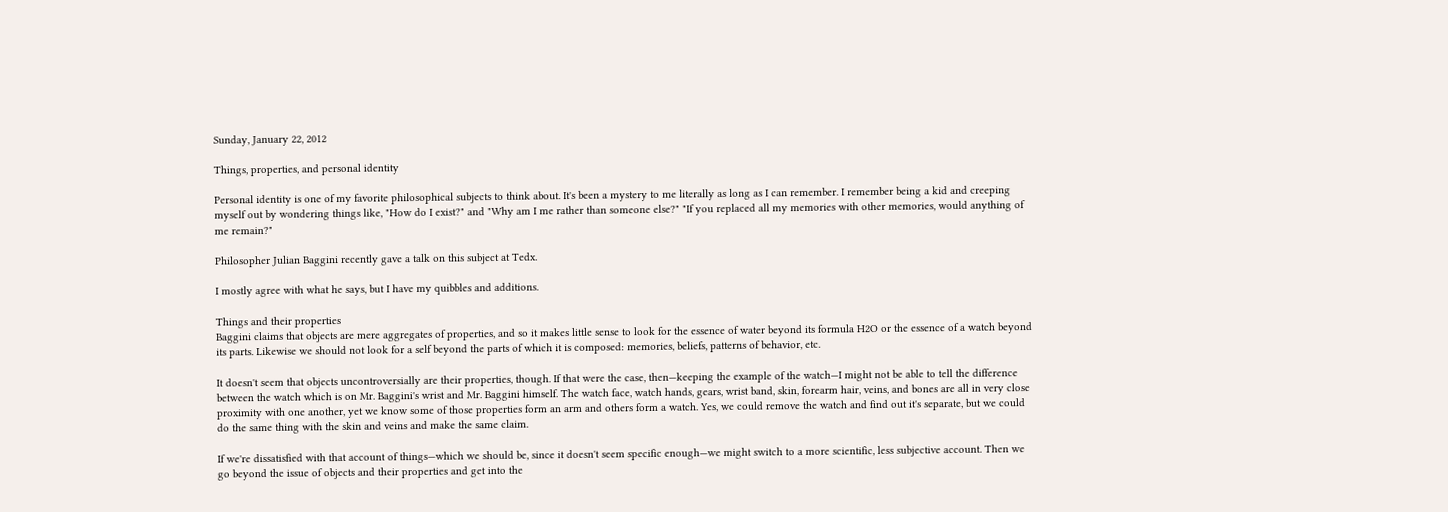Sunday, January 22, 2012

Things, properties, and personal identity

Personal identity is one of my favorite philosophical subjects to think about. It's been a mystery to me literally as long as I can remember. I remember being a kid and creeping myself out by wondering things like, "How do I exist?" and "Why am I me rather than someone else?" "If you replaced all my memories with other memories, would anything of me remain?"

Philosopher Julian Baggini recently gave a talk on this subject at Tedx.

I mostly agree with what he says, but I have my quibbles and additions.

Things and their properties
Baggini claims that objects are mere aggregates of properties, and so it makes little sense to look for the essence of water beyond its formula H2O or the essence of a watch beyond its parts. Likewise we should not look for a self beyond the parts of which it is composed: memories, beliefs, patterns of behavior, etc.

It doesn't seem that objects uncontroversially are their properties, though. If that were the case, then—keeping the example of the watch—I might not be able to tell the difference between the watch which is on Mr. Baggini's wrist and Mr. Baggini himself. The watch face, watch hands, gears, wrist band, skin, forearm hair, veins, and bones are all in very close proximity with one another, yet we know some of those properties form an arm and others form a watch. Yes, we could remove the watch and find out it's separate, but we could do the same thing with the skin and veins and make the same claim.

If we're dissatisfied with that account of things—which we should be, since it doesn't seem specific enough—we might switch to a more scientific, less subjective account. Then we go beyond the issue of objects and their properties and get into the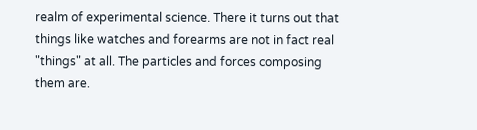realm of experimental science. There it turns out that things like watches and forearms are not in fact real "things" at all. The particles and forces composing them are.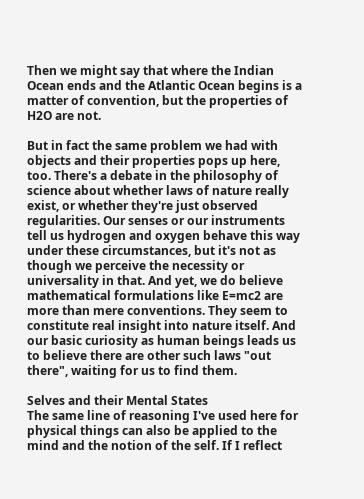Then we might say that where the Indian Ocean ends and the Atlantic Ocean begins is a matter of convention, but the properties of H2O are not.

But in fact the same problem we had with objects and their properties pops up here, too. There's a debate in the philosophy of science about whether laws of nature really exist, or whether they're just observed regularities. Our senses or our instruments tell us hydrogen and oxygen behave this way under these circumstances, but it's not as though we perceive the necessity or universality in that. And yet, we do believe mathematical formulations like E=mc2 are more than mere conventions. They seem to constitute real insight into nature itself. And our basic curiosity as human beings leads us to believe there are other such laws "out there", waiting for us to find them.

Selves and their Mental States
The same line of reasoning I've used here for physical things can also be applied to the mind and the notion of the self. If I reflect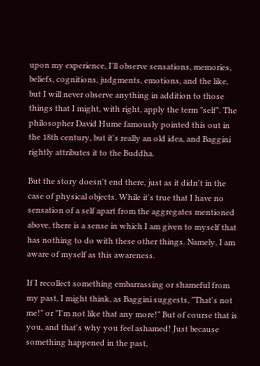upon my experience, I'll observe sensations, memories, beliefs, cognitions, judgments, emotions, and the like, but I will never observe anything in addition to those things that I might, with right, apply the term "self". The philosopher David Hume famously pointed this out in the 18th century, but it's really an old idea, and Baggini rightly attributes it to the Buddha.

But the story doesn't end there, just as it didn't in the case of physical objects. While it's true that I have no sensation of a self apart from the aggregates mentioned above, there is a sense in which I am given to myself that has nothing to do with these other things. Namely, I am aware of myself as this awareness.

If I recollect something embarrassing or shameful from my past, I might think, as Baggini suggests, "That's not me!" or "I'm not like that any more!" But of course that is you, and that's why you feel ashamed! Just because something happened in the past,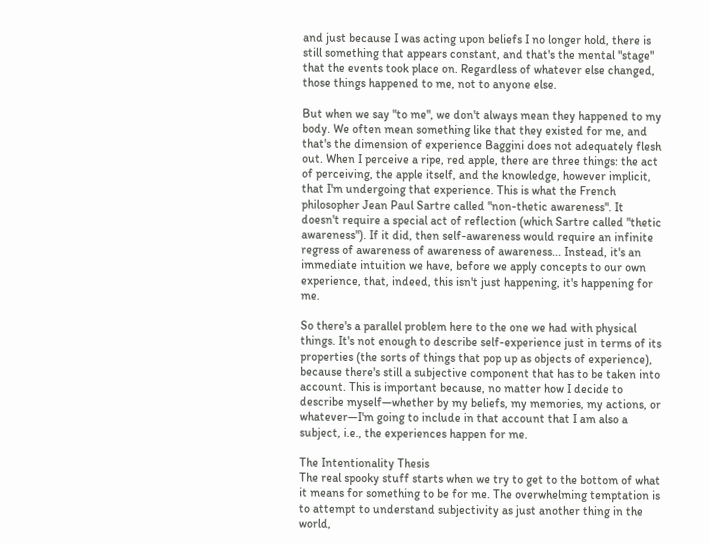and just because I was acting upon beliefs I no longer hold, there is still something that appears constant, and that's the mental "stage" that the events took place on. Regardless of whatever else changed, those things happened to me, not to anyone else.

But when we say "to me", we don't always mean they happened to my body. We often mean something like that they existed for me, and that's the dimension of experience Baggini does not adequately flesh out. When I perceive a ripe, red apple, there are three things: the act of perceiving, the apple itself, and the knowledge, however implicit, that I'm undergoing that experience. This is what the French philosopher Jean Paul Sartre called "non-thetic awareness". It doesn't require a special act of reflection (which Sartre called "thetic awareness"). If it did, then self-awareness would require an infinite regress of awareness of awareness of awareness... Instead, it's an immediate intuition we have, before we apply concepts to our own experience, that, indeed, this isn't just happening, it's happening for me.

So there's a parallel problem here to the one we had with physical things. It's not enough to describe self-experience just in terms of its properties (the sorts of things that pop up as objects of experience), because there's still a subjective component that has to be taken into account. This is important because, no matter how I decide to describe myself—whether by my beliefs, my memories, my actions, or whatever—I'm going to include in that account that I am also a subject, i.e., the experiences happen for me.

The Intentionality Thesis
The real spooky stuff starts when we try to get to the bottom of what it means for something to be for me. The overwhelming temptation is to attempt to understand subjectivity as just another thing in the world,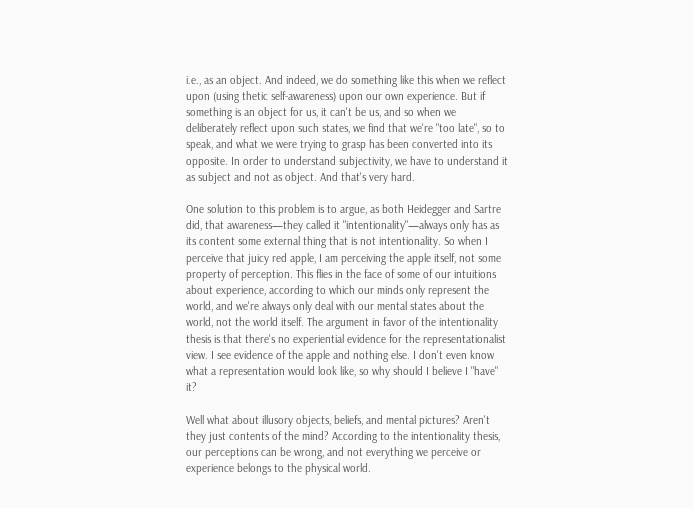i.e., as an object. And indeed, we do something like this when we reflect upon (using thetic self-awareness) upon our own experience. But if something is an object for us, it can't be us, and so when we deliberately reflect upon such states, we find that we're "too late", so to speak, and what we were trying to grasp has been converted into its opposite. In order to understand subjectivity, we have to understand it as subject and not as object. And that's very hard.

One solution to this problem is to argue, as both Heidegger and Sartre did, that awareness—they called it "intentionality"—always only has as its content some external thing that is not intentionality. So when I perceive that juicy red apple, I am perceiving the apple itself, not some property of perception. This flies in the face of some of our intuitions about experience, according to which our minds only represent the world, and we're always only deal with our mental states about the world, not the world itself. The argument in favor of the intentionality thesis is that there's no experiential evidence for the representationalist view. I see evidence of the apple and nothing else. I don't even know what a representation would look like, so why should I believe I "have" it?

Well what about illusory objects, beliefs, and mental pictures? Aren't they just contents of the mind? According to the intentionality thesis, our perceptions can be wrong, and not everything we perceive or experience belongs to the physical world.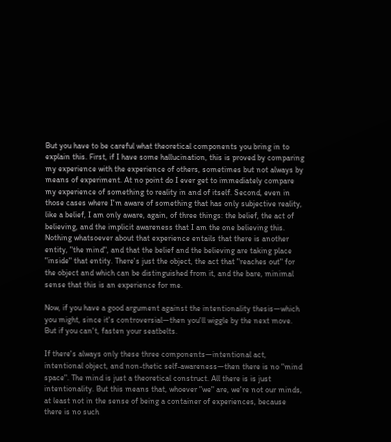But you have to be careful what theoretical components you bring in to explain this. First, if I have some hallucination, this is proved by comparing my experience with the experience of others, sometimes but not always by means of experiment. At no point do I ever get to immediately compare my experience of something to reality in and of itself. Second, even in those cases where I'm aware of something that has only subjective reality, like a belief, I am only aware, again, of three things: the belief, the act of believing, and the implicit awareness that I am the one believing this. Nothing whatsoever about that experience entails that there is another entity, "the mind", and that the belief and the believing are taking place "inside" that entity. There's just the object, the act that "reaches out" for the object and which can be distinguished from it, and the bare, minimal sense that this is an experience for me.

Now, if you have a good argument against the intentionality thesis—which you might, since it's controversial—then you'll wiggle by the next move. But if you can't, fasten your seatbelts.

If there's always only these three components—intentional act, intentional object, and non-thetic self-awareness—then there is no "mind space". The mind is just a theoretical construct. All there is is just intentionality. But this means that, whoever "we" are, we're not our minds, at least not in the sense of being a container of experiences, because there is no such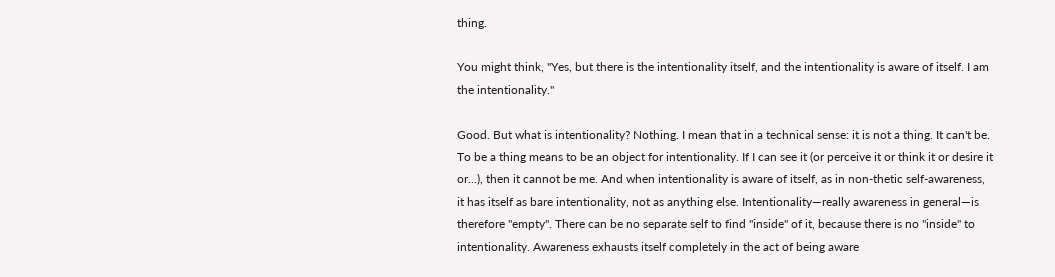thing.

You might think, "Yes, but there is the intentionality itself, and the intentionality is aware of itself. I am the intentionality."

Good. But what is intentionality? Nothing. I mean that in a technical sense: it is not a thing. It can't be. To be a thing means to be an object for intentionality. If I can see it (or perceive it or think it or desire it or...), then it cannot be me. And when intentionality is aware of itself, as in non-thetic self-awareness, it has itself as bare intentionality, not as anything else. Intentionality—really awareness in general—is therefore "empty". There can be no separate self to find "inside" of it, because there is no "inside" to intentionality. Awareness exhausts itself completely in the act of being aware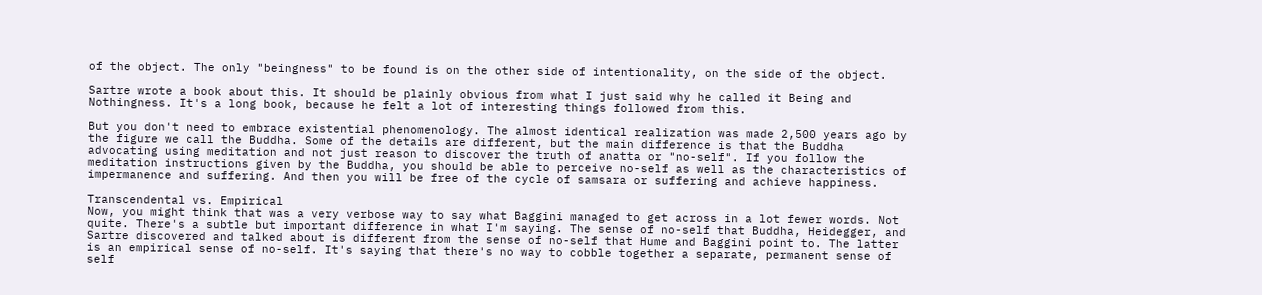of the object. The only "beingness" to be found is on the other side of intentionality, on the side of the object.

Sartre wrote a book about this. It should be plainly obvious from what I just said why he called it Being and Nothingness. It's a long book, because he felt a lot of interesting things followed from this.

But you don't need to embrace existential phenomenology. The almost identical realization was made 2,500 years ago by the figure we call the Buddha. Some of the details are different, but the main difference is that the Buddha advocating using meditation and not just reason to discover the truth of anatta or "no-self". If you follow the meditation instructions given by the Buddha, you should be able to perceive no-self as well as the characteristics of impermanence and suffering. And then you will be free of the cycle of samsara or suffering and achieve happiness.

Transcendental vs. Empirical
Now, you might think that was a very verbose way to say what Baggini managed to get across in a lot fewer words. Not quite. There's a subtle but important difference in what I'm saying. The sense of no-self that Buddha, Heidegger, and Sartre discovered and talked about is different from the sense of no-self that Hume and Baggini point to. The latter is an empirical sense of no-self. It's saying that there's no way to cobble together a separate, permanent sense of self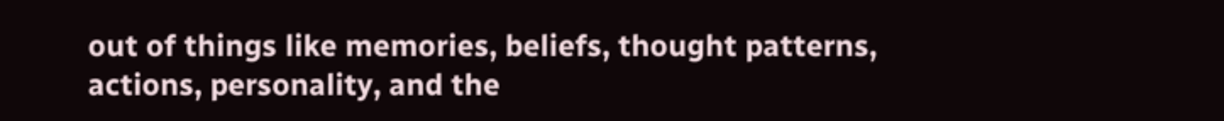out of things like memories, beliefs, thought patterns, actions, personality, and the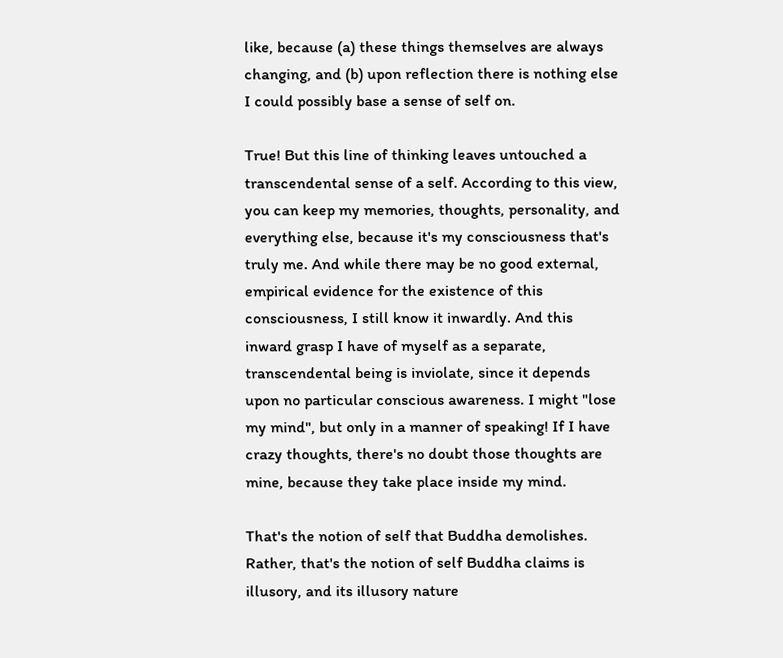like, because (a) these things themselves are always changing, and (b) upon reflection there is nothing else I could possibly base a sense of self on.

True! But this line of thinking leaves untouched a transcendental sense of a self. According to this view, you can keep my memories, thoughts, personality, and everything else, because it's my consciousness that's truly me. And while there may be no good external, empirical evidence for the existence of this consciousness, I still know it inwardly. And this inward grasp I have of myself as a separate, transcendental being is inviolate, since it depends upon no particular conscious awareness. I might "lose my mind", but only in a manner of speaking! If I have crazy thoughts, there's no doubt those thoughts are mine, because they take place inside my mind.

That's the notion of self that Buddha demolishes. Rather, that's the notion of self Buddha claims is illusory, and its illusory nature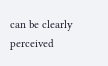can be clearly perceived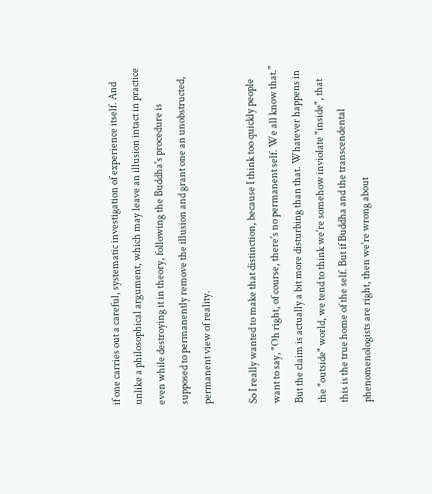if one carries out a careful, systematic investigation of experience itself. And unlike a philosophical argument, which may leave an illusion intact in practice even while destroying it in theory, following the Buddha's procedure is supposed to permanently remove the illusion and grant one an unobstructed, permanent view of reality.

So I really wanted to make that distinction, because I think too quickly people want to say, "Oh right, of course, there's no permanent self. We all know that." But the claim is actually a bit more disturbing than that. Whatever happens in the "outside" world, we tend to think we're somehow inviolate "inside", that this is the true home of the self. But if Buddha and the transcendental phenomenologists are right, then we're wrong about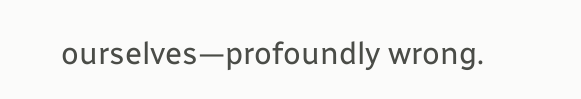ourselves—profoundly wrong.